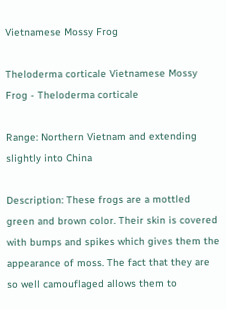Vietnamese Mossy Frog

Theloderma corticale Vietnamese Mossy Frog - Theloderma corticale

Range: Northern Vietnam and extending slightly into China

Description: These frogs are a mottled green and brown color. Their skin is covered with bumps and spikes which gives them the appearance of moss. The fact that they are so well camouflaged allows them to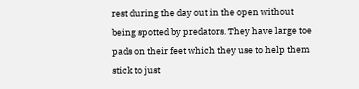rest during the day out in the open without being spotted by predators. They have large toe pads on their feet which they use to help them stick to just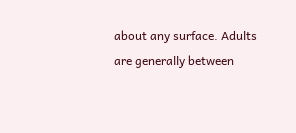about any surface. Adults are generally between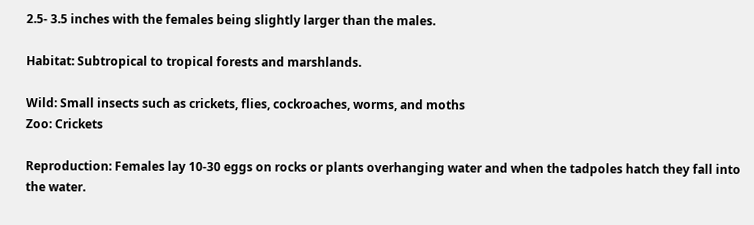2.5- 3.5 inches with the females being slightly larger than the males.

Habitat: Subtropical to tropical forests and marshlands.

Wild: Small insects such as crickets, flies, cockroaches, worms, and moths
Zoo: Crickets

Reproduction: Females lay 10-30 eggs on rocks or plants overhanging water and when the tadpoles hatch they fall into the water.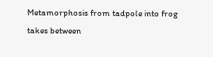Metamorphosis from tadpole into frog takes between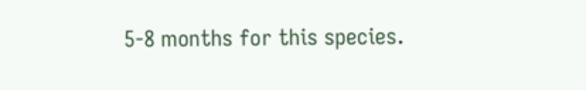5-8 months for this species.